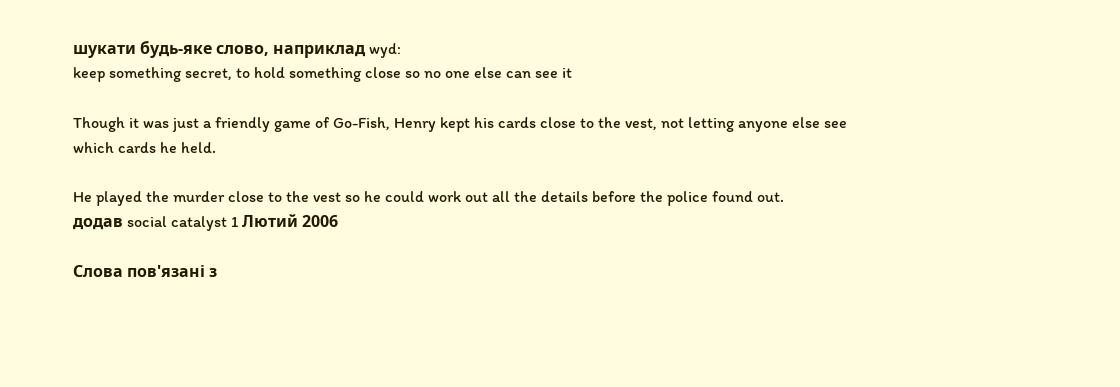шукати будь-яке слово, наприклад wyd:
keep something secret, to hold something close so no one else can see it

Though it was just a friendly game of Go-Fish, Henry kept his cards close to the vest, not letting anyone else see which cards he held.

He played the murder close to the vest so he could work out all the details before the police found out.
додав social catalyst 1 Лютий 2006

Слова пов'язані з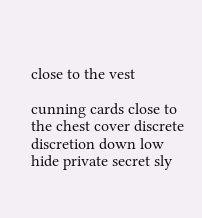close to the vest

cunning cards close to the chest cover discrete discretion down low hide private secret sly